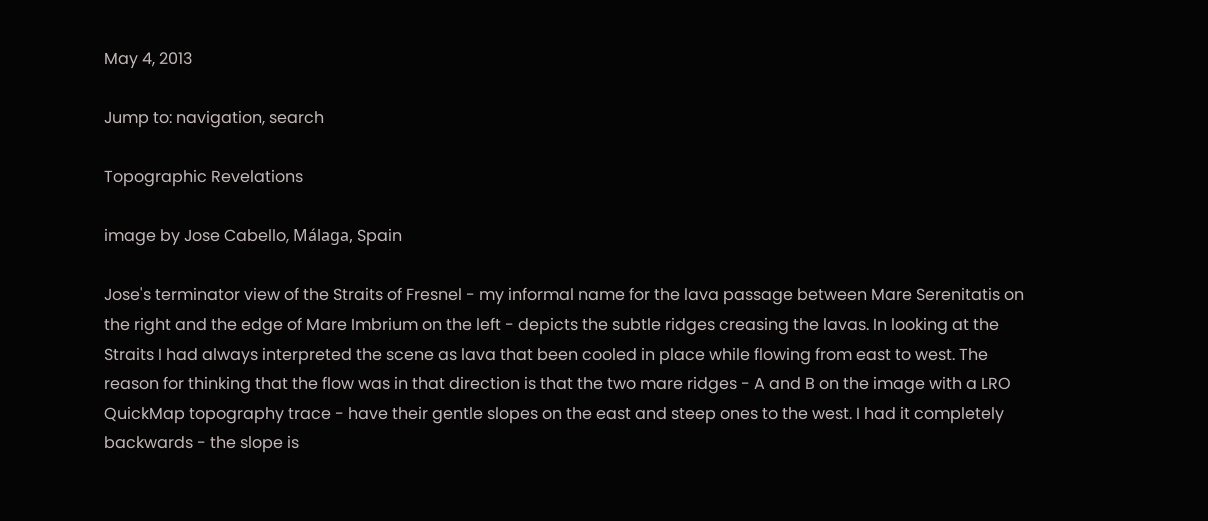May 4, 2013

Jump to: navigation, search

Topographic Revelations

image by Jose Cabello, Málaga, Spain

Jose's terminator view of the Straits of Fresnel - my informal name for the lava passage between Mare Serenitatis on the right and the edge of Mare Imbrium on the left - depicts the subtle ridges creasing the lavas. In looking at the Straits I had always interpreted the scene as lava that been cooled in place while flowing from east to west. The reason for thinking that the flow was in that direction is that the two mare ridges - A and B on the image with a LRO QuickMap topography trace - have their gentle slopes on the east and steep ones to the west. I had it completely backwards - the slope is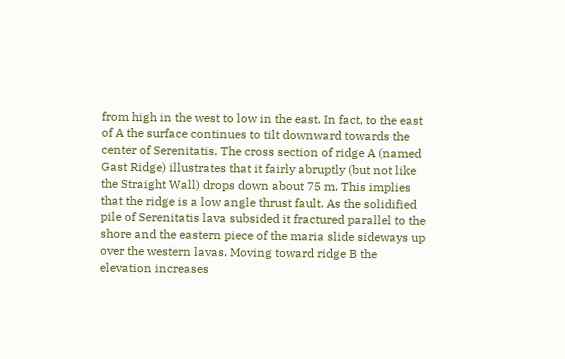from high in the west to low in the east. In fact, to the east of A the surface continues to tilt downward towards the center of Serenitatis. The cross section of ridge A (named Gast Ridge) illustrates that it fairly abruptly (but not like the Straight Wall) drops down about 75 m. This implies that the ridge is a low angle thrust fault. As the solidified pile of Serenitatis lava subsided it fractured parallel to the shore and the eastern piece of the maria slide sideways up over the western lavas. Moving toward ridge B the elevation increases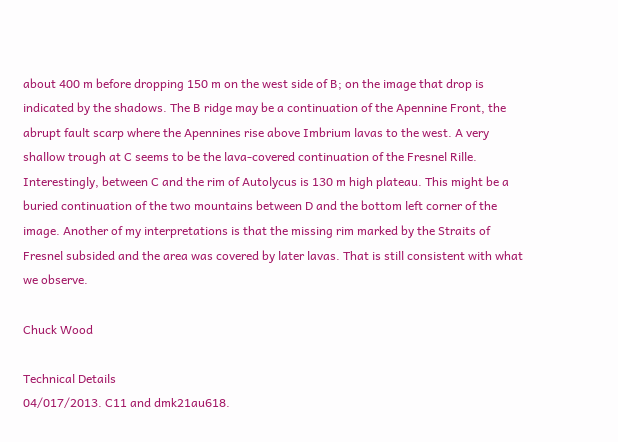about 400 m before dropping 150 m on the west side of B; on the image that drop is indicated by the shadows. The B ridge may be a continuation of the Apennine Front, the abrupt fault scarp where the Apennines rise above Imbrium lavas to the west. A very shallow trough at C seems to be the lava-covered continuation of the Fresnel Rille. Interestingly, between C and the rim of Autolycus is 130 m high plateau. This might be a buried continuation of the two mountains between D and the bottom left corner of the image. Another of my interpretations is that the missing rim marked by the Straits of Fresnel subsided and the area was covered by later lavas. That is still consistent with what we observe.

Chuck Wood

Technical Details
04/017/2013. C11 and dmk21au618.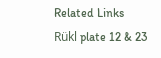Related Links
Rükl plate 12 & 23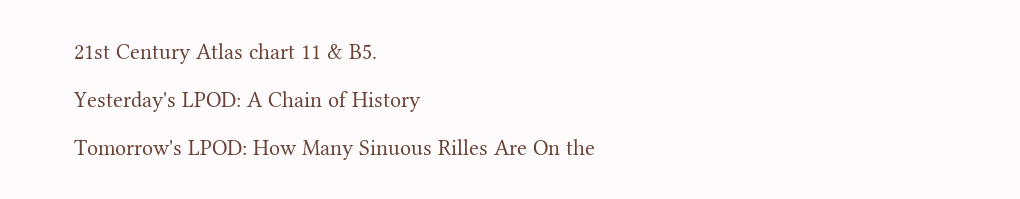21st Century Atlas chart 11 & B5.

Yesterday's LPOD: A Chain of History

Tomorrow's LPOD: How Many Sinuous Rilles Are On the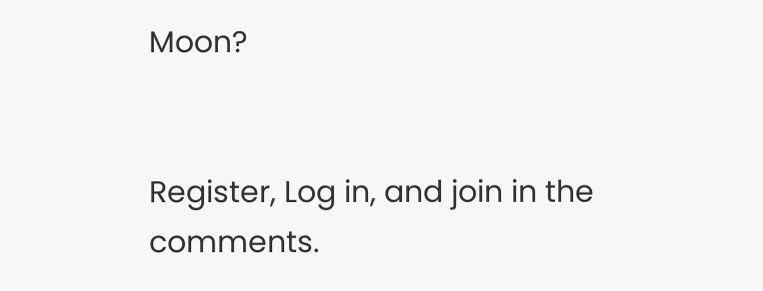Moon?


Register, Log in, and join in the comments.